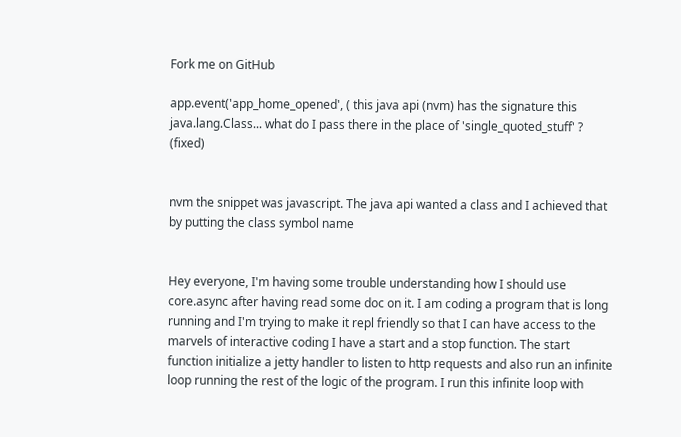Fork me on GitHub

app.event('app_home_opened', ( this java api (nvm) has the signature this java.lang.Class... what do I pass there in the place of 'single_quoted_stuff' ? (fixed)


nvm the snippet was javascript. The java api wanted a class and I achieved that by putting the class symbol name


Hey everyone, I'm having some trouble understanding how I should use core.async after having read some doc on it. I am coding a program that is long running and I'm trying to make it repl friendly so that I can have access to the marvels of interactive coding I have a start and a stop function. The start function initialize a jetty handler to listen to http requests and also run an infinite loop running the rest of the logic of the program. I run this infinite loop with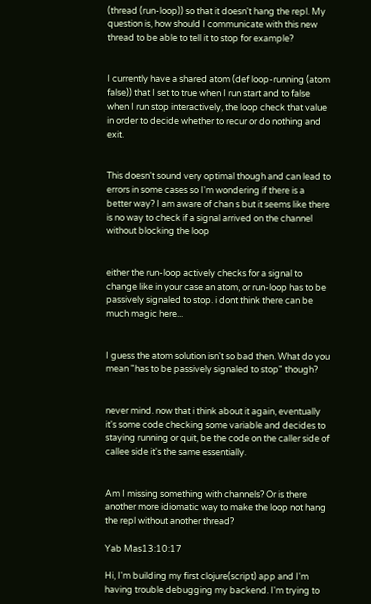(thread (run-loop)) so that it doesn't hang the repl. My question is, how should I communicate with this new thread to be able to tell it to stop for example?


I currently have a shared atom (def loop-running (atom false)) that I set to true when I run start and to false when I run stop interactively, the loop check that value in order to decide whether to recur or do nothing and exit.


This doesn't sound very optimal though and can lead to errors in some cases so I'm wondering if there is a better way? I am aware of chan s but it seems like there is no way to check if a signal arrived on the channel without blocking the loop


either the run-loop actively checks for a signal to change like in your case an atom, or run-loop has to be passively signaled to stop. i dont think there can be much magic here...


I guess the atom solution isn't so bad then. What do you mean "has to be passively signaled to stop" though?


never mind. now that i think about it again, eventually it's some code checking some variable and decides to staying running or quit, be the code on the caller side of callee side it's the same essentially.


Am I missing something with channels? Or is there another more idiomatic way to make the loop not hang the repl without another thread?

Yab Mas13:10:17

Hi, I'm building my first clojure(script) app and I'm having trouble debugging my backend. I'm trying to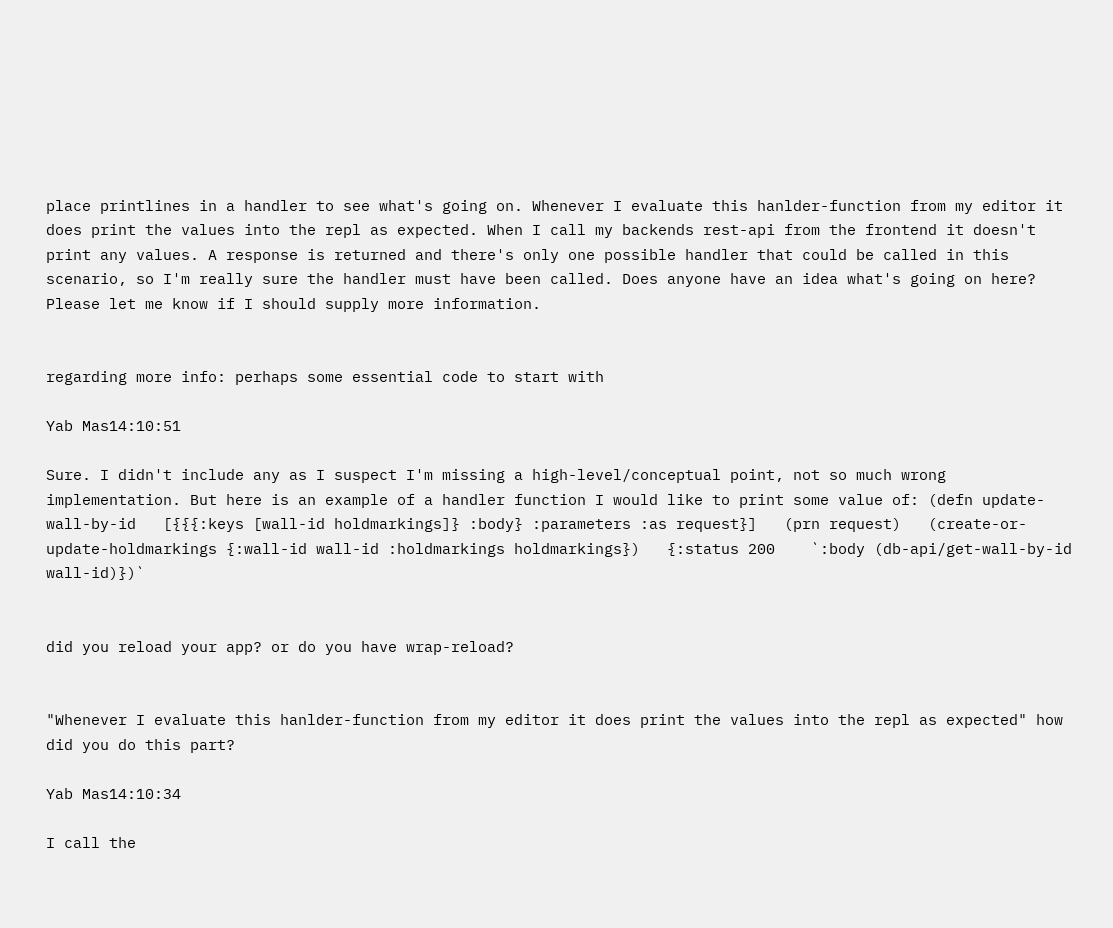place printlines in a handler to see what's going on. Whenever I evaluate this hanlder-function from my editor it does print the values into the repl as expected. When I call my backends rest-api from the frontend it doesn't print any values. A response is returned and there's only one possible handler that could be called in this scenario, so I'm really sure the handler must have been called. Does anyone have an idea what's going on here? Please let me know if I should supply more information.


regarding more info: perhaps some essential code to start with

Yab Mas14:10:51

Sure. I didn't include any as I suspect I'm missing a high-level/conceptual point, not so much wrong implementation. But here is an example of a handler function I would like to print some value of: (defn update-wall-by-id   [{{{:keys [wall-id holdmarkings]} :body} :parameters :as request}]   (prn request)   (create-or-update-holdmarkings {:wall-id wall-id :holdmarkings holdmarkings})   {:status 200    `:body (db-api/get-wall-by-id wall-id)})`


did you reload your app? or do you have wrap-reload?


"Whenever I evaluate this hanlder-function from my editor it does print the values into the repl as expected" how did you do this part?

Yab Mas14:10:34

I call the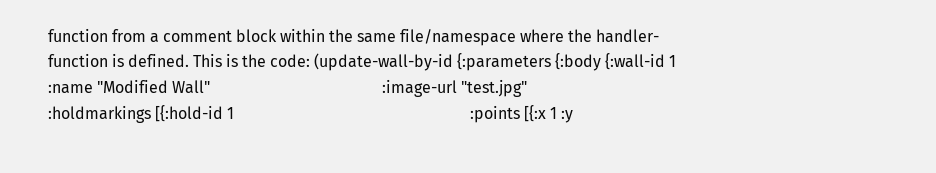function from a comment block within the same file/namespace where the handler-function is defined. This is the code: (update-wall-by-id {:parameters {:body {:wall-id 1                                           :name "Modified Wall"                                           :image-url "test.jpg"                                           :holdmarkings [{:hold-id 1                                                           :points [{:x 1 :y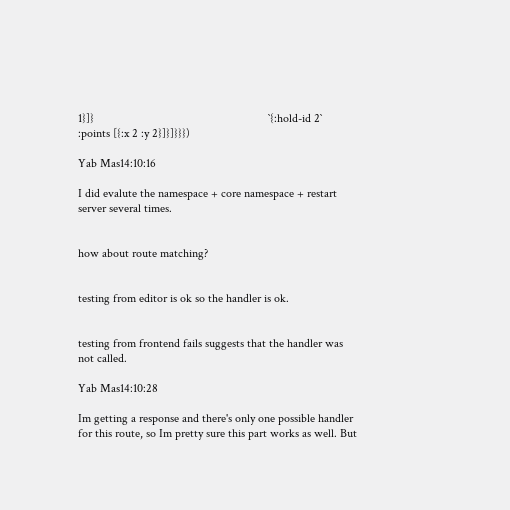1}]}                                                          `{:hold-id 2`                                                           :points [{:x 2 :y 2}]}]}}})

Yab Mas14:10:16

I did evalute the namespace + core namespace + restart server several times.


how about route matching?


testing from editor is ok so the handler is ok.


testing from frontend fails suggests that the handler was not called.

Yab Mas14:10:28

Im getting a response and there's only one possible handler for this route, so Im pretty sure this part works as well. But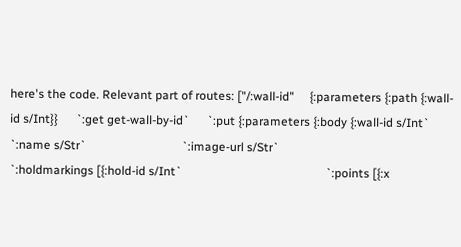here's the code. Relevant part of routes: ["/:wall-id"     {:parameters {:path {:wall-id s/Int}}      `:get get-wall-by-id`      `:put {:parameters {:body {:wall-id s/Int`                                `:name s/Str`                                `:image-url s/Str`                                `:holdmarkings [{:hold-id s/Int`                                                `:points [{:x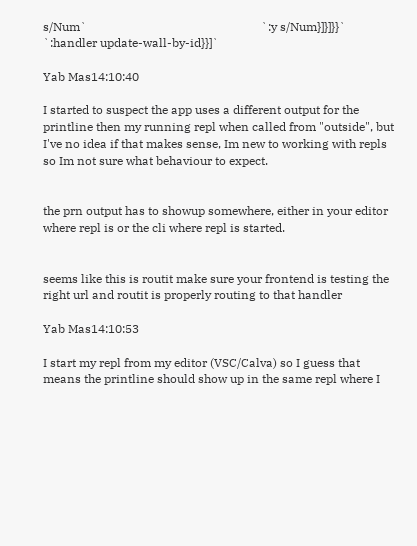s/Num`                                                          `:y s/Num}]}]}}`            `:handler update-wall-by-id}}]`

Yab Mas14:10:40

I started to suspect the app uses a different output for the printline then my running repl when called from "outside", but I've no idea if that makes sense, Im new to working with repls so Im not sure what behaviour to expect.


the prn output has to showup somewhere, either in your editor where repl is or the cli where repl is started.


seems like this is routit make sure your frontend is testing the right url and routit is properly routing to that handler

Yab Mas14:10:53

I start my repl from my editor (VSC/Calva) so I guess that means the printline should show up in the same repl where I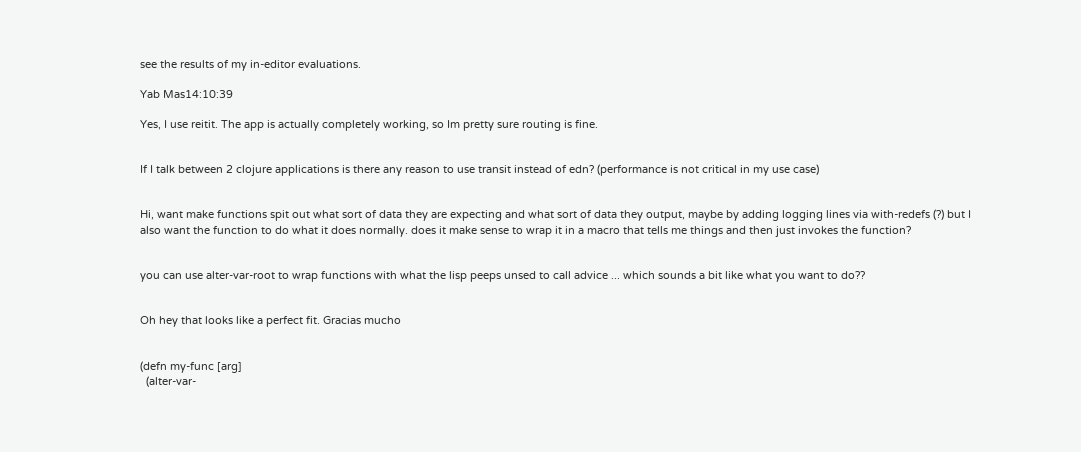see the results of my in-editor evaluations.

Yab Mas14:10:39

Yes, I use reitit. The app is actually completely working, so Im pretty sure routing is fine.


If I talk between 2 clojure applications is there any reason to use transit instead of edn? (performance is not critical in my use case)


Hi, want make functions spit out what sort of data they are expecting and what sort of data they output, maybe by adding logging lines via with-redefs (?) but I also want the function to do what it does normally. does it make sense to wrap it in a macro that tells me things and then just invokes the function?


you can use alter-var-root to wrap functions with what the lisp peeps unsed to call advice ... which sounds a bit like what you want to do??


Oh hey that looks like a perfect fit. Gracias mucho


(defn my-func [arg]
  (alter-var-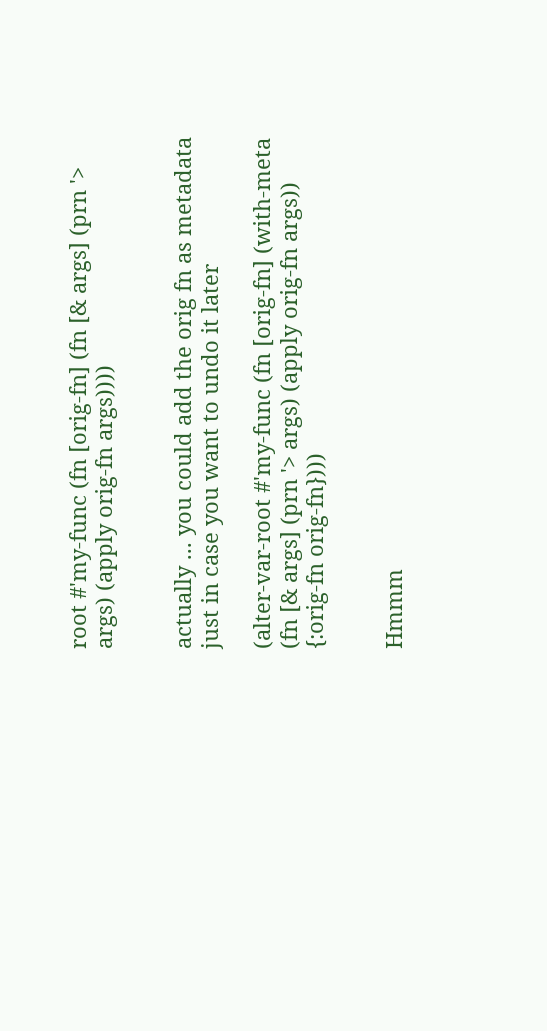root #'my-func (fn [orig-fn] (fn [& args] (prn '> args) (apply orig-fn args))))


actually ... you could add the orig fn as metadata just in case you want to undo it later

(alter-var-root #'my-func (fn [orig-fn] (with-meta (fn [& args] (prn '> args) (apply orig-fn args)) {:orig-fn orig-fn})))


Hmmm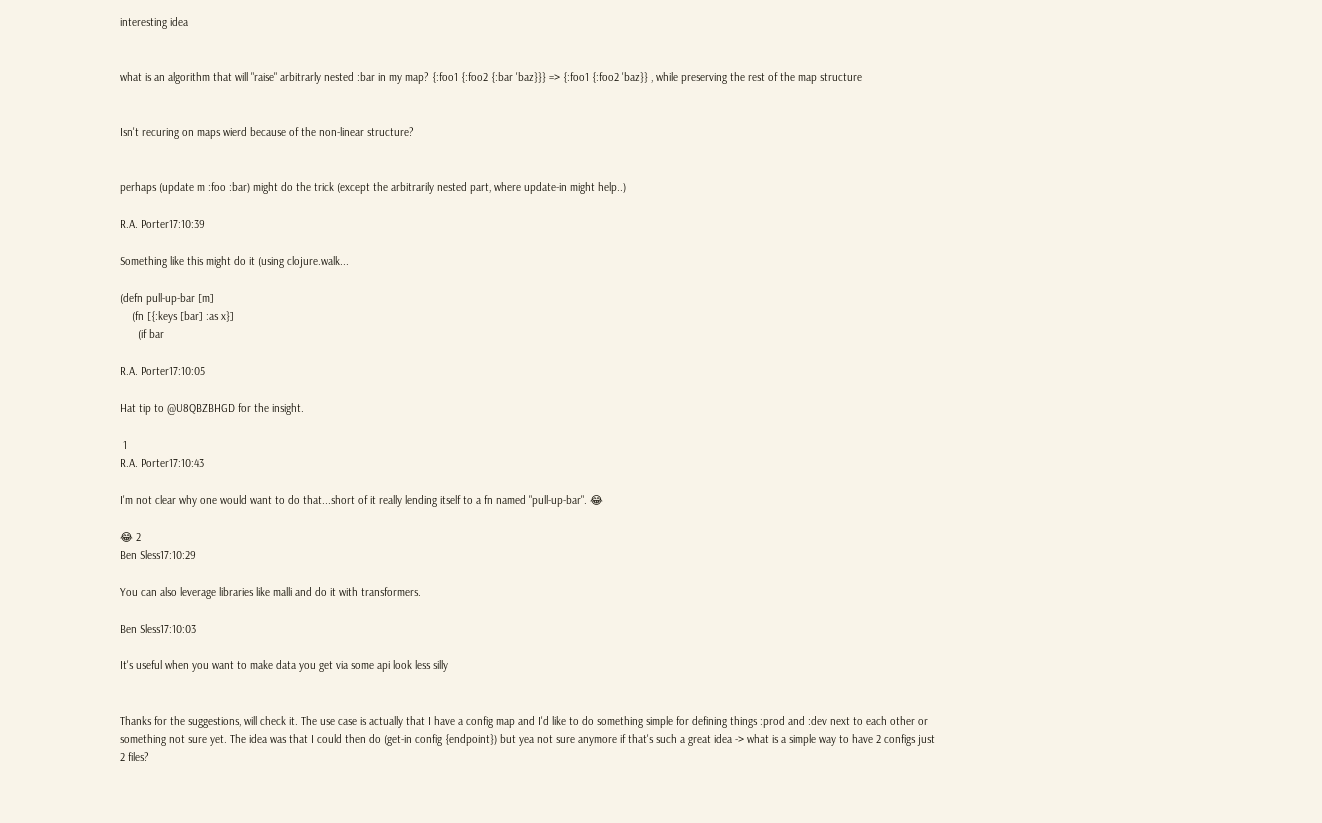interesting idea


what is an algorithm that will "raise" arbitrarly nested :bar in my map? {:foo1 {:foo2 {:bar 'baz}}} => {:foo1 {:foo2 'baz}} , while preserving the rest of the map structure


Isn't recuring on maps wierd because of the non-linear structure?


perhaps (update m :foo :bar) might do the trick (except the arbitrarily nested part, where update-in might help..)

R.A. Porter17:10:39

Something like this might do it (using clojure.walk...

(defn pull-up-bar [m]
    (fn [{:keys [bar] :as x}]
      (if bar

R.A. Porter17:10:05

Hat tip to @U8QBZBHGD for the insight.

 1
R.A. Porter17:10:43

I'm not clear why one would want to do that...short of it really lending itself to a fn named "pull-up-bar". 😂

😂 2
Ben Sless17:10:29

You can also leverage libraries like malli and do it with transformers.

Ben Sless17:10:03

It's useful when you want to make data you get via some api look less silly


Thanks for the suggestions, will check it. The use case is actually that I have a config map and I'd like to do something simple for defining things :prod and :dev next to each other or something not sure yet. The idea was that I could then do (get-in config {endpoint}) but yea not sure anymore if that's such a great idea -> what is a simple way to have 2 configs just 2 files?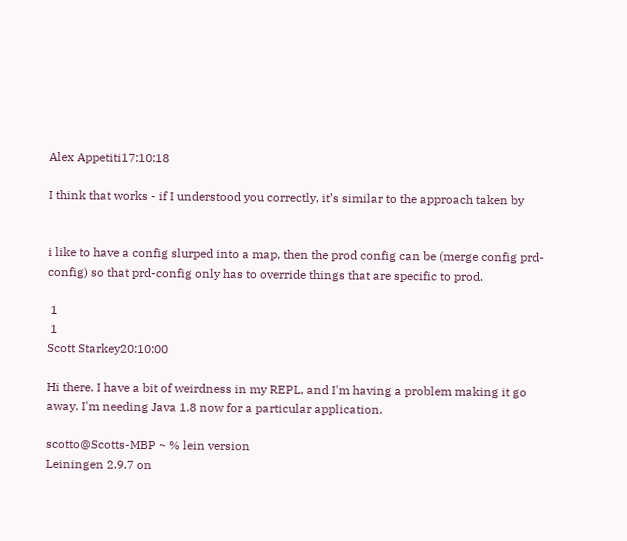Alex Appetiti17:10:18

I think that works - if I understood you correctly, it’s similar to the approach taken by


i like to have a config slurped into a map, then the prod config can be (merge config prd-config) so that prd-config only has to override things that are specific to prod.

 1
 1
Scott Starkey20:10:00

Hi there. I have a bit of weirdness in my REPL, and I'm having a problem making it go away. I'm needing Java 1.8 now for a particular application.

scotto@Scotts-MBP ~ % lein version
Leiningen 2.9.7 on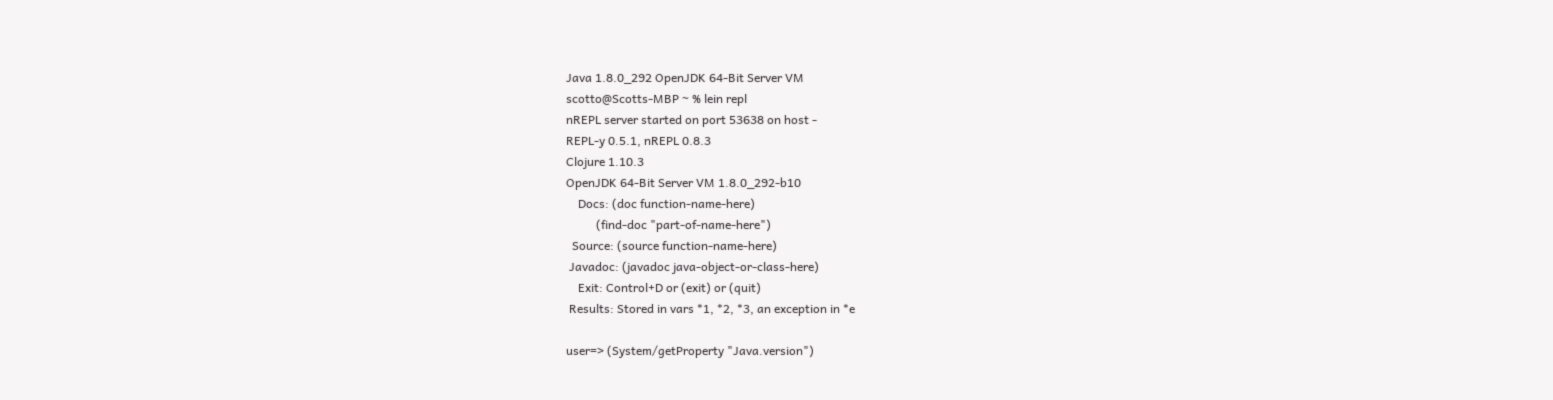Java 1.8.0_292 OpenJDK 64-Bit Server VM
scotto@Scotts-MBP ~ % lein repl
nREPL server started on port 53638 on host -
REPL-y 0.5.1, nREPL 0.8.3
Clojure 1.10.3
OpenJDK 64-Bit Server VM 1.8.0_292-b10
    Docs: (doc function-name-here)
          (find-doc "part-of-name-here")
  Source: (source function-name-here)
 Javadoc: (javadoc java-object-or-class-here)
    Exit: Control+D or (exit) or (quit)
 Results: Stored in vars *1, *2, *3, an exception in *e

user=> (System/getProperty "Java.version")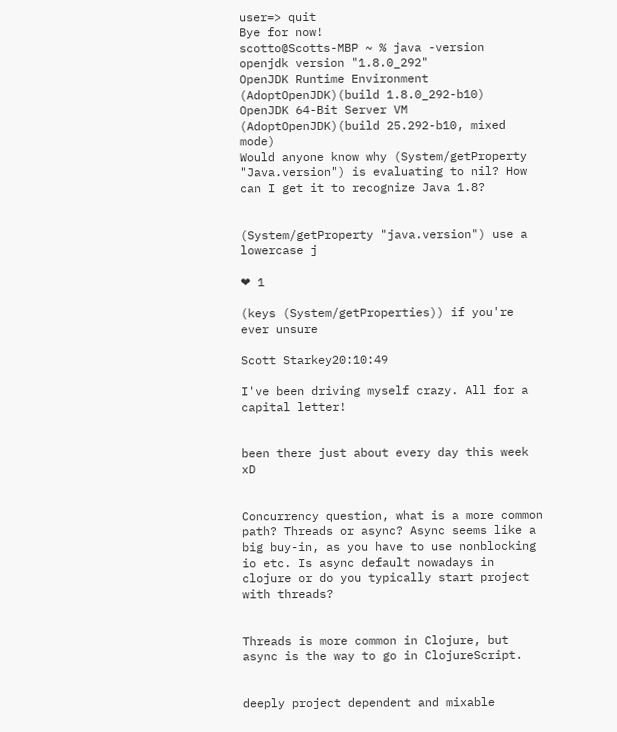user=> quit
Bye for now!
scotto@Scotts-MBP ~ % java -version
openjdk version "1.8.0_292"
OpenJDK Runtime Environment (AdoptOpenJDK)(build 1.8.0_292-b10)
OpenJDK 64-Bit Server VM (AdoptOpenJDK)(build 25.292-b10, mixed mode)
Would anyone know why (System/getProperty "Java.version") is evaluating to nil? How can I get it to recognize Java 1.8?


(System/getProperty "java.version") use a lowercase j

❤ 1

(keys (System/getProperties)) if you're ever unsure

Scott Starkey20:10:49

I've been driving myself crazy. All for a capital letter!


been there just about every day this week xD


Concurrency question, what is a more common path? Threads or async? Async seems like a big buy-in, as you have to use nonblocking io etc. Is async default nowadays in clojure or do you typically start project with threads?


Threads is more common in Clojure, but async is the way to go in ClojureScript.


deeply project dependent and mixable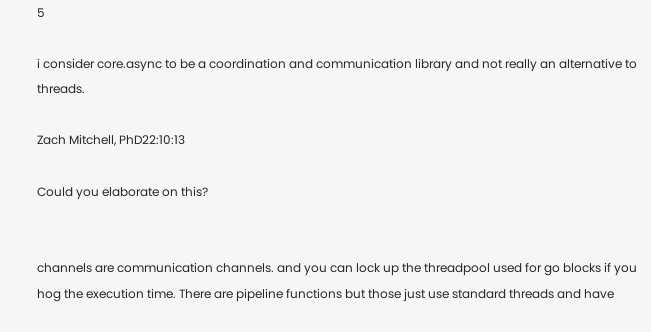5

i consider core.async to be a coordination and communication library and not really an alternative to threads.

Zach Mitchell, PhD22:10:13

Could you elaborate on this?


channels are communication channels. and you can lock up the threadpool used for go blocks if you hog the execution time. There are pipeline functions but those just use standard threads and have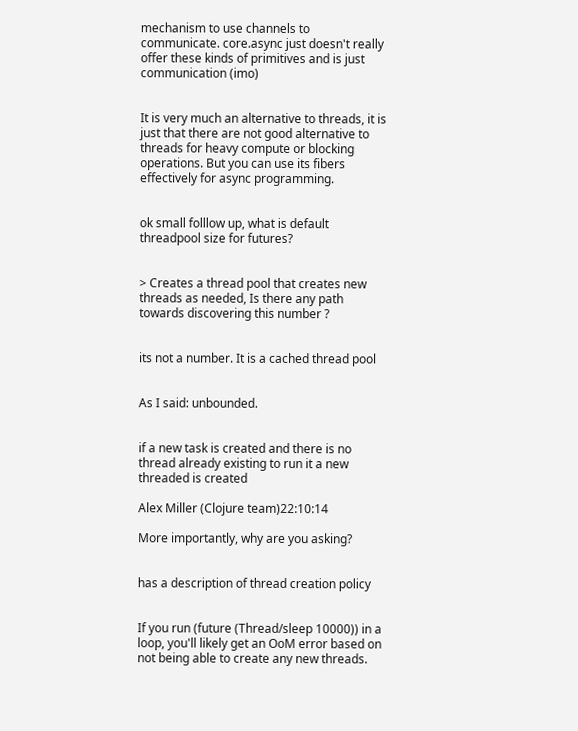mechanism to use channels to communicate. core.async just doesn't really offer these kinds of primitives and is just communication (imo)


It is very much an alternative to threads, it is just that there are not good alternative to threads for heavy compute or blocking operations. But you can use its fibers effectively for async programming.


ok small folllow up, what is default threadpool size for futures?


> Creates a thread pool that creates new threads as needed, Is there any path towards discovering this number ?


its not a number. It is a cached thread pool


As I said: unbounded.


if a new task is created and there is no thread already existing to run it a new threaded is created

Alex Miller (Clojure team)22:10:14

More importantly, why are you asking?


has a description of thread creation policy


If you run (future (Thread/sleep 10000)) in a loop, you'll likely get an OoM error based on not being able to create any new threads.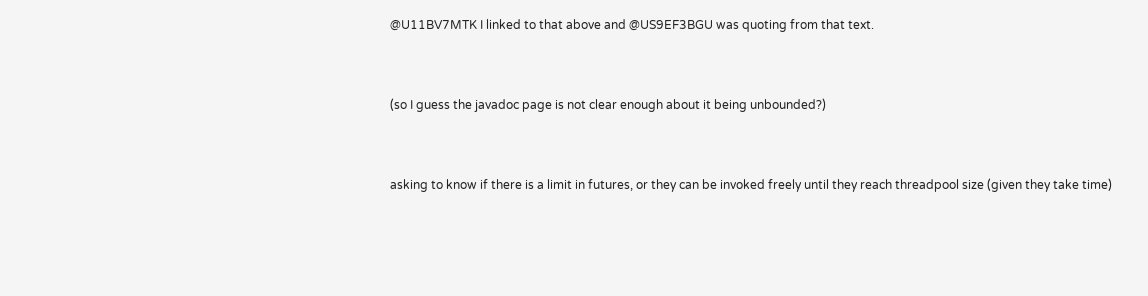@U11BV7MTK I linked to that above and @US9EF3BGU was quoting from that text.


(so I guess the javadoc page is not clear enough about it being unbounded?)


asking to know if there is a limit in futures, or they can be invoked freely until they reach threadpool size (given they take time)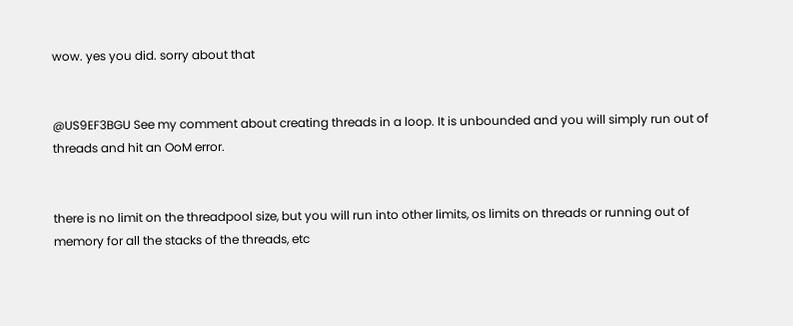wow. yes you did. sorry about that


@US9EF3BGU See my comment about creating threads in a loop. It is unbounded and you will simply run out of threads and hit an OoM error.


there is no limit on the threadpool size, but you will run into other limits, os limits on threads or running out of memory for all the stacks of the threads, etc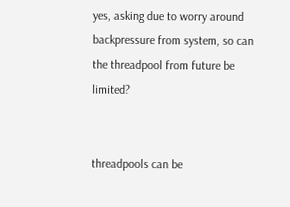yes, asking due to worry around backpressure from system, so can the threadpool from future be limited?


threadpools can be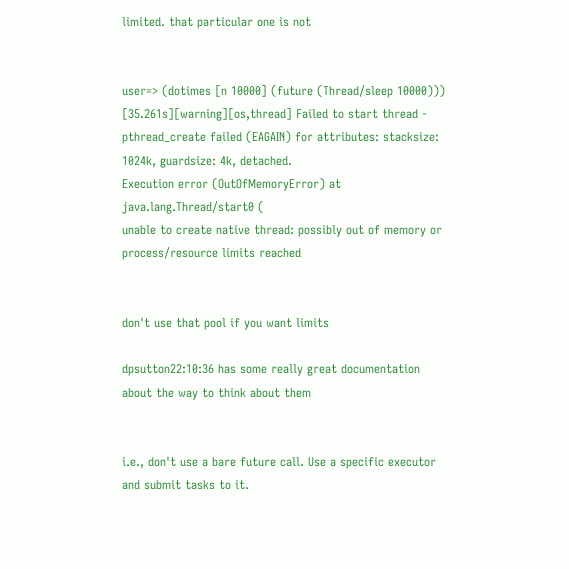limited. that particular one is not


user=> (dotimes [n 10000] (future (Thread/sleep 10000)))
[35.261s][warning][os,thread] Failed to start thread - pthread_create failed (EAGAIN) for attributes: stacksize: 1024k, guardsize: 4k, detached.
Execution error (OutOfMemoryError) at java.lang.Thread/start0 (
unable to create native thread: possibly out of memory or process/resource limits reached


don't use that pool if you want limits

dpsutton22:10:36 has some really great documentation about the way to think about them


i.e., don't use a bare future call. Use a specific executor and submit tasks to it.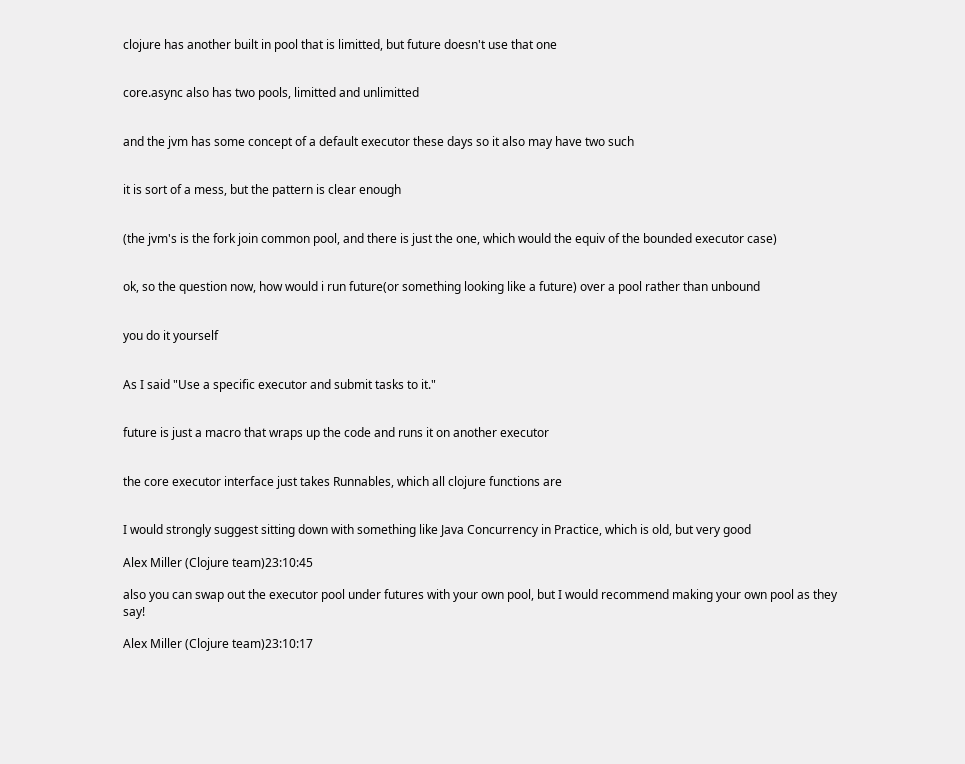clojure has another built in pool that is limitted, but future doesn't use that one


core.async also has two pools, limitted and unlimitted


and the jvm has some concept of a default executor these days so it also may have two such


it is sort of a mess, but the pattern is clear enough


(the jvm's is the fork join common pool, and there is just the one, which would the equiv of the bounded executor case)


ok, so the question now, how would i run future(or something looking like a future) over a pool rather than unbound


you do it yourself


As I said "Use a specific executor and submit tasks to it."


future is just a macro that wraps up the code and runs it on another executor


the core executor interface just takes Runnables, which all clojure functions are


I would strongly suggest sitting down with something like Java Concurrency in Practice, which is old, but very good

Alex Miller (Clojure team)23:10:45

also you can swap out the executor pool under futures with your own pool, but I would recommend making your own pool as they say!

Alex Miller (Clojure team)23:10:17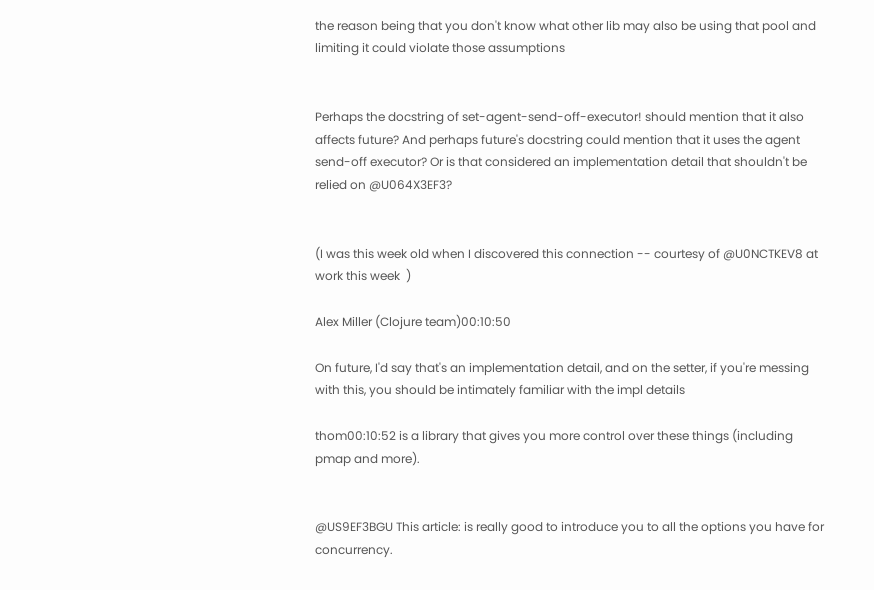the reason being that you don't know what other lib may also be using that pool and limiting it could violate those assumptions


Perhaps the docstring of set-agent-send-off-executor! should mention that it also affects future? And perhaps future's docstring could mention that it uses the agent send-off executor? Or is that considered an implementation detail that shouldn't be relied on @U064X3EF3?


(I was this week old when I discovered this connection -- courtesy of @U0NCTKEV8 at work this week  )

Alex Miller (Clojure team)00:10:50

On future, I'd say that's an implementation detail, and on the setter, if you're messing with this, you should be intimately familiar with the impl details

thom00:10:52 is a library that gives you more control over these things (including pmap and more).


@US9EF3BGU This article: is really good to introduce you to all the options you have for concurrency.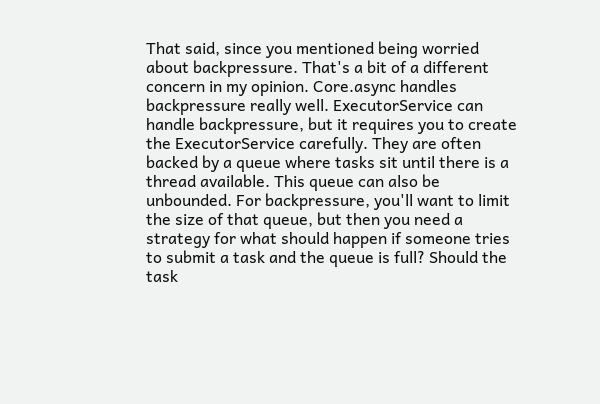That said, since you mentioned being worried about backpressure. That's a bit of a different concern in my opinion. Core.async handles backpressure really well. ExecutorService can handle backpressure, but it requires you to create the ExecutorService carefully. They are often backed by a queue where tasks sit until there is a thread available. This queue can also be unbounded. For backpressure, you'll want to limit the size of that queue, but then you need a strategy for what should happen if someone tries to submit a task and the queue is full? Should the task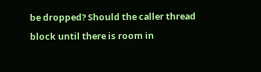be dropped? Should the caller thread block until there is room in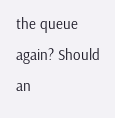the queue again? Should an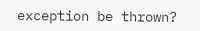exception be thrown?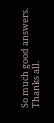So much good answers. Thanks all.